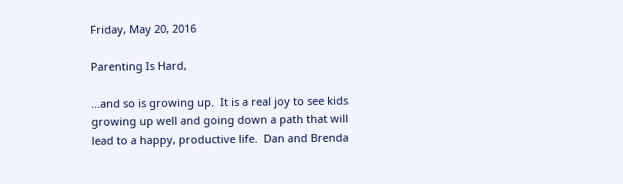Friday, May 20, 2016

Parenting Is Hard,

...and so is growing up.  It is a real joy to see kids growing up well and going down a path that will lead to a happy, productive life.  Dan and Brenda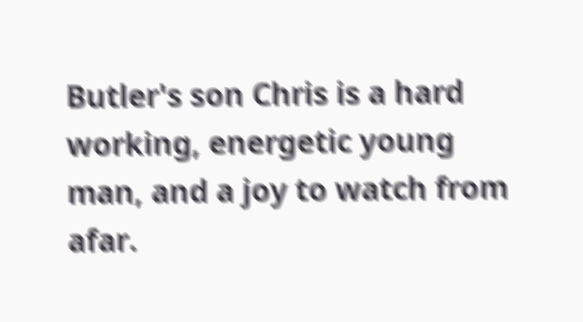Butler's son Chris is a hard working, energetic young man, and a joy to watch from afar.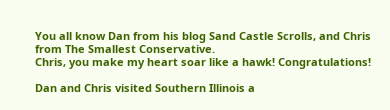You all know Dan from his blog Sand Castle Scrolls, and Chris from The Smallest Conservative.
Chris, you make my heart soar like a hawk! Congratulations!

Dan and Chris visited Southern Illinois a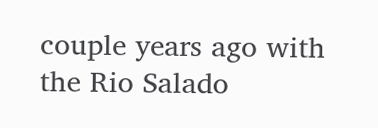couple years ago with the Rio Salado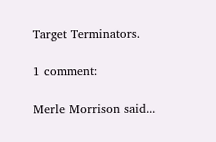Target Terminators.

1 comment:

Merle Morrison said...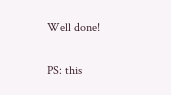Well done!

PS: this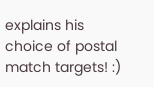explains his choice of postal match targets! :)